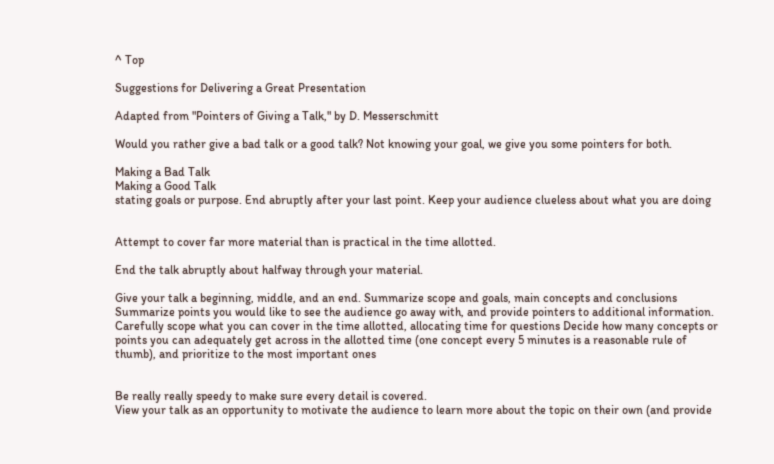^ Top

Suggestions for Delivering a Great Presentation

Adapted from "Pointers of Giving a Talk," by D. Messerschmitt

Would you rather give a bad talk or a good talk? Not knowing your goal, we give you some pointers for both.

Making a Bad Talk
Making a Good Talk
stating goals or purpose. End abruptly after your last point. Keep your audience clueless about what you are doing


Attempt to cover far more material than is practical in the time allotted.

End the talk abruptly about halfway through your material.

Give your talk a beginning, middle, and an end. Summarize scope and goals, main concepts and conclusions Summarize points you would like to see the audience go away with, and provide pointers to additional information. Carefully scope what you can cover in the time allotted, allocating time for questions Decide how many concepts or points you can adequately get across in the allotted time (one concept every 5 minutes is a reasonable rule of thumb), and prioritize to the most important ones


Be really really speedy to make sure every detail is covered.
View your talk as an opportunity to motivate the audience to learn more about the topic on their own (and provide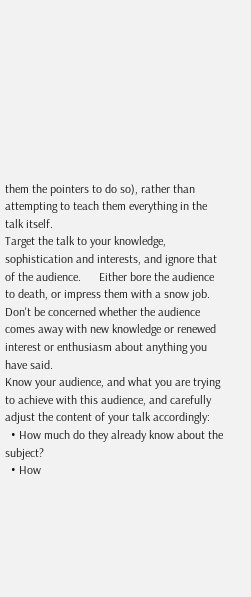them the pointers to do so), rather than attempting to teach them everything in the talk itself.
Target the talk to your knowledge, sophistication and interests, and ignore that of the audience.      Either bore the audience to death, or impress them with a snow job. Don't be concerned whether the audience comes away with new knowledge or renewed interest or enthusiasm about anything you have said.
Know your audience, and what you are trying to achieve with this audience, and carefully adjust the content of your talk accordingly:
  • How much do they already know about the subject?
  • How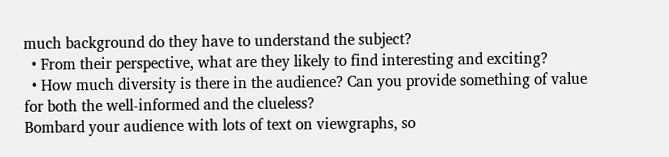much background do they have to understand the subject?
  • From their perspective, what are they likely to find interesting and exciting?
  • How much diversity is there in the audience? Can you provide something of value for both the well-informed and the clueless?
Bombard your audience with lots of text on viewgraphs, so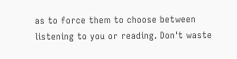as to force them to choose between listening to you or reading. Don't waste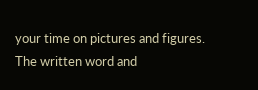your time on pictures and figures.
The written word and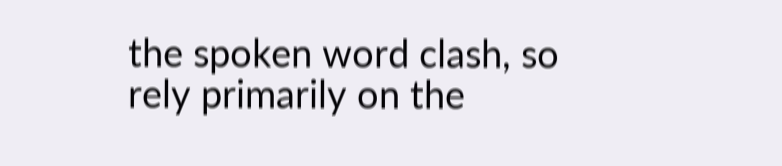the spoken word clash, so rely primarily on the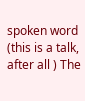spoken word (this is a talk, after all ) The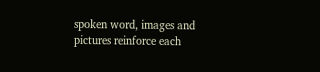spoken word, images and pictures reinforce each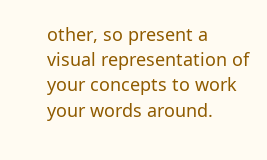other, so present a visual representation of your concepts to work your words around.